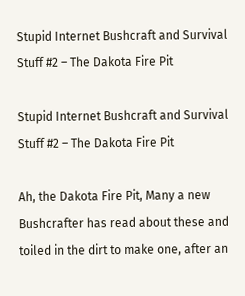Stupid Internet Bushcraft and Survival Stuff #2 – The Dakota Fire Pit

Stupid Internet Bushcraft and Survival Stuff #2 – The Dakota Fire Pit

Ah, the Dakota Fire Pit, Many a new Bushcrafter has read about these and toiled in the dirt to make one, after an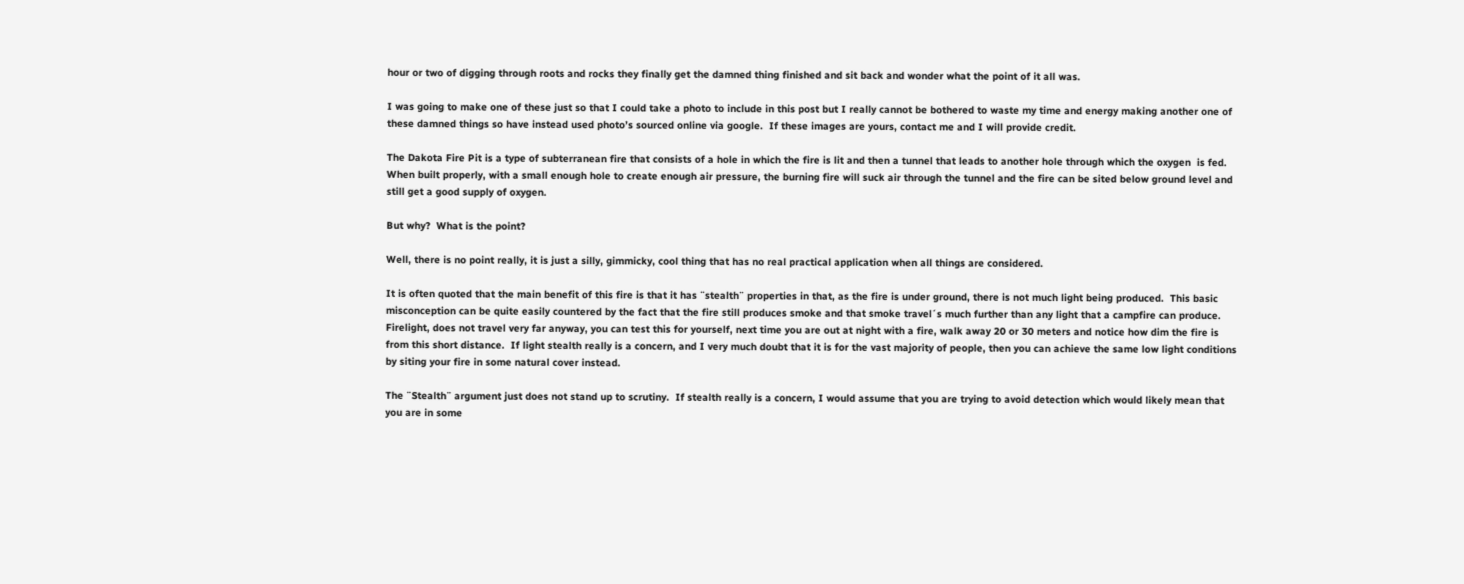hour or two of digging through roots and rocks they finally get the damned thing finished and sit back and wonder what the point of it all was.

I was going to make one of these just so that I could take a photo to include in this post but I really cannot be bothered to waste my time and energy making another one of these damned things so have instead used photo’s sourced online via google.  If these images are yours, contact me and I will provide credit.

The Dakota Fire Pit is a type of subterranean fire that consists of a hole in which the fire is lit and then a tunnel that leads to another hole through which the oxygen  is fed.  When built properly, with a small enough hole to create enough air pressure, the burning fire will suck air through the tunnel and the fire can be sited below ground level and still get a good supply of oxygen.

But why?  What is the point?

Well, there is no point really, it is just a silly, gimmicky, cool thing that has no real practical application when all things are considered.

It is often quoted that the main benefit of this fire is that it has ¨stealth¨ properties in that, as the fire is under ground, there is not much light being produced.  This basic misconception can be quite easily countered by the fact that the fire still produces smoke and that smoke travel´s much further than any light that a campfire can produce.  Firelight, does not travel very far anyway, you can test this for yourself, next time you are out at night with a fire, walk away 20 or 30 meters and notice how dim the fire is from this short distance.  If light stealth really is a concern, and I very much doubt that it is for the vast majority of people, then you can achieve the same low light conditions by siting your fire in some natural cover instead.

The ¨Stealth¨ argument just does not stand up to scrutiny.  If stealth really is a concern, I would assume that you are trying to avoid detection which would likely mean that you are in some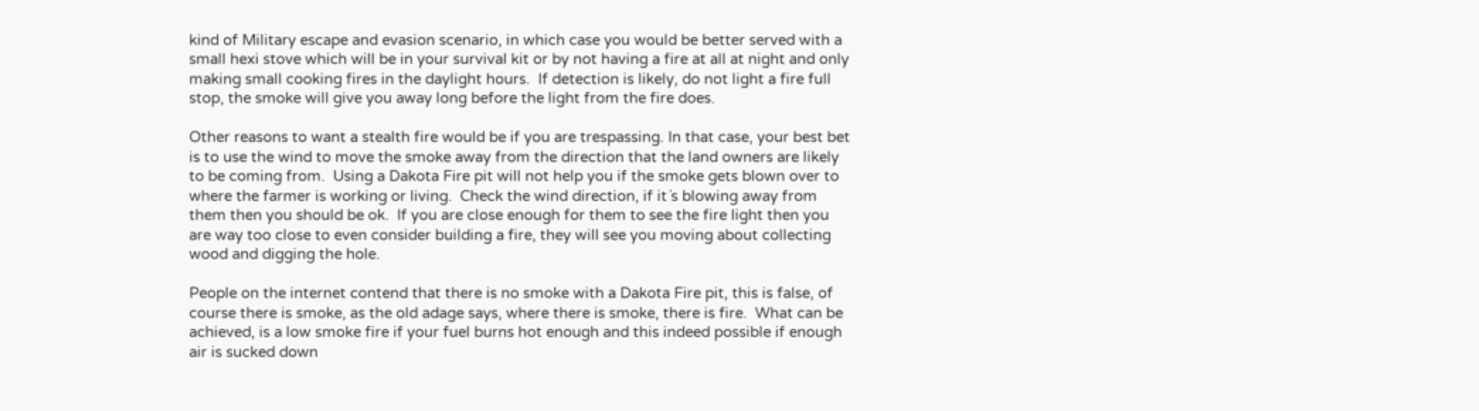kind of Military escape and evasion scenario, in which case you would be better served with a small hexi stove which will be in your survival kit or by not having a fire at all at night and only making small cooking fires in the daylight hours.  If detection is likely, do not light a fire full stop, the smoke will give you away long before the light from the fire does.

Other reasons to want a stealth fire would be if you are trespassing. In that case, your best bet is to use the wind to move the smoke away from the direction that the land owners are likely to be coming from.  Using a Dakota Fire pit will not help you if the smoke gets blown over to where the farmer is working or living.  Check the wind direction, if it´s blowing away from them then you should be ok.  If you are close enough for them to see the fire light then you are way too close to even consider building a fire, they will see you moving about collecting wood and digging the hole.

People on the internet contend that there is no smoke with a Dakota Fire pit, this is false, of course there is smoke, as the old adage says, where there is smoke, there is fire.  What can be achieved, is a low smoke fire if your fuel burns hot enough and this indeed possible if enough air is sucked down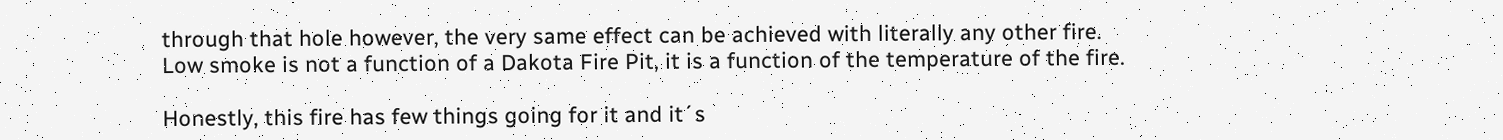through that hole however, the very same effect can be achieved with literally any other fire.  Low smoke is not a function of a Dakota Fire Pit, it is a function of the temperature of the fire.

Honestly, this fire has few things going for it and it´s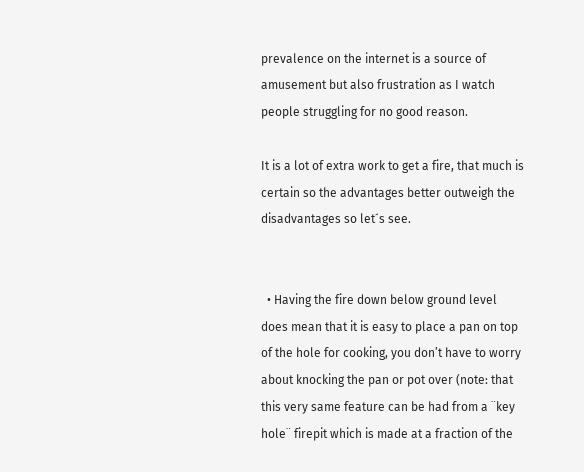prevalence on the internet is a source of amusement but also frustration as I watch people struggling for no good reason.

It is a lot of extra work to get a fire, that much is certain so the advantages better outweigh the disadvantages so let´s see.


  • Having the fire down below ground level does mean that it is easy to place a pan on top of the hole for cooking, you don’t have to worry about knocking the pan or pot over (note: that this very same feature can be had from a ¨key hole¨ firepit which is made at a fraction of the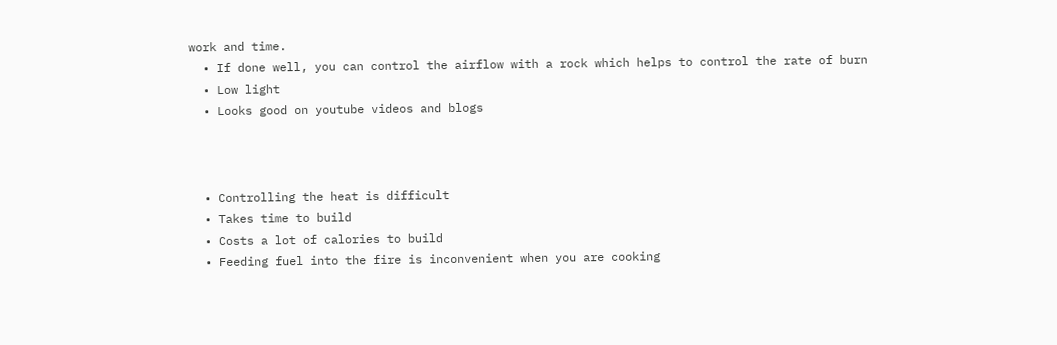work and time.
  • If done well, you can control the airflow with a rock which helps to control the rate of burn
  • Low light
  • Looks good on youtube videos and blogs



  • Controlling the heat is difficult
  • Takes time to build
  • Costs a lot of calories to build
  • Feeding fuel into the fire is inconvenient when you are cooking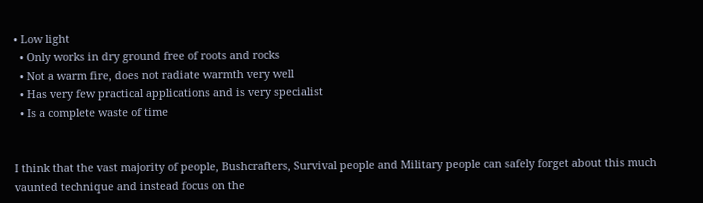• Low light
  • Only works in dry ground free of roots and rocks
  • Not a warm fire, does not radiate warmth very well
  • Has very few practical applications and is very specialist
  • Is a complete waste of time


I think that the vast majority of people, Bushcrafters, Survival people and Military people can safely forget about this much vaunted technique and instead focus on the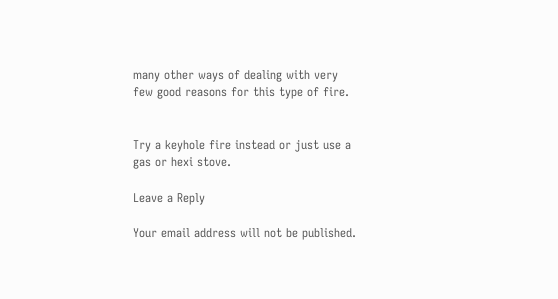many other ways of dealing with very few good reasons for this type of fire.


Try a keyhole fire instead or just use a gas or hexi stove.

Leave a Reply

Your email address will not be published.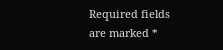Required fields are marked *